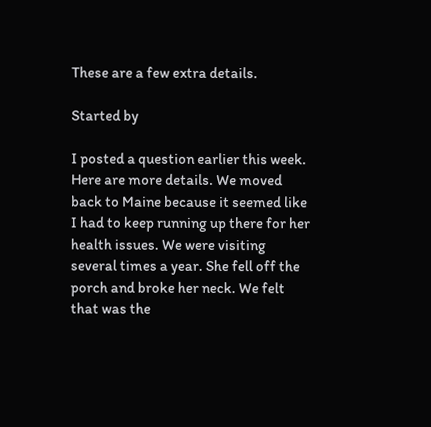These are a few extra details.

Started by

I posted a question earlier this week. Here are more details. We moved back to Maine because it seemed like I had to keep running up there for her health issues. We were visiting several times a year. She fell off the porch and broke her neck. We felt that was the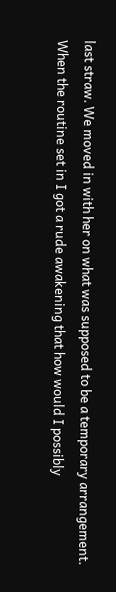last straw. We moved in with her on what was supposed to be a temporary arrangement. When the routine set in I got a rude awakening that how would I possibly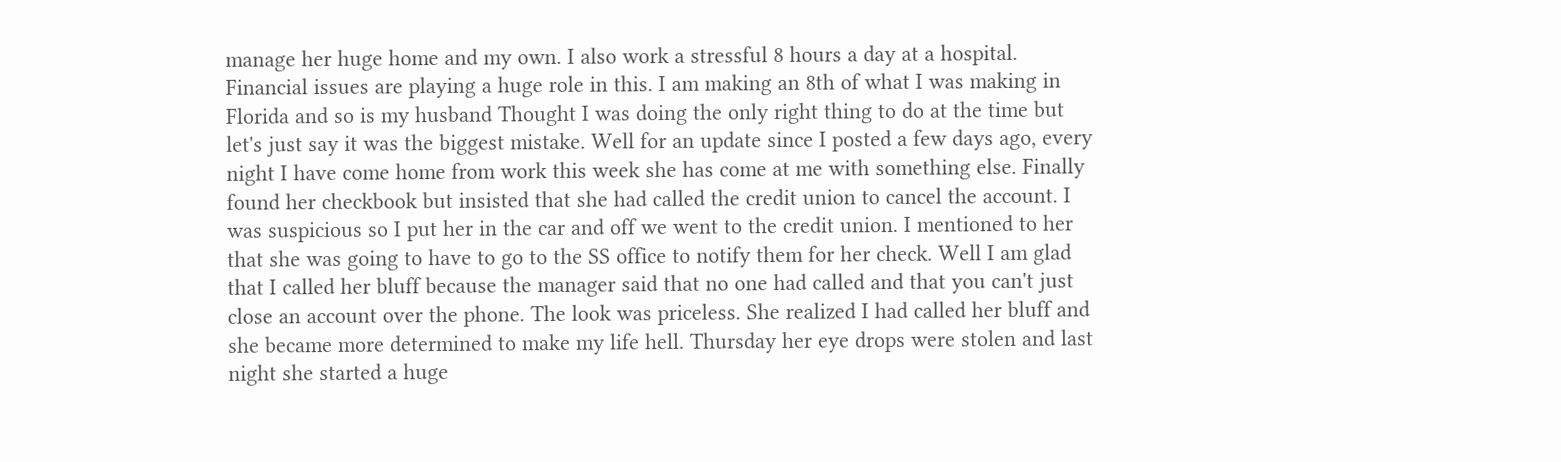manage her huge home and my own. I also work a stressful 8 hours a day at a hospital. Financial issues are playing a huge role in this. I am making an 8th of what I was making in Florida and so is my husband Thought I was doing the only right thing to do at the time but let's just say it was the biggest mistake. Well for an update since I posted a few days ago, every night I have come home from work this week she has come at me with something else. Finally found her checkbook but insisted that she had called the credit union to cancel the account. I was suspicious so I put her in the car and off we went to the credit union. I mentioned to her that she was going to have to go to the SS office to notify them for her check. Well I am glad that I called her bluff because the manager said that no one had called and that you can't just close an account over the phone. The look was priceless. She realized I had called her bluff and she became more determined to make my life hell. Thursday her eye drops were stolen and last night she started a huge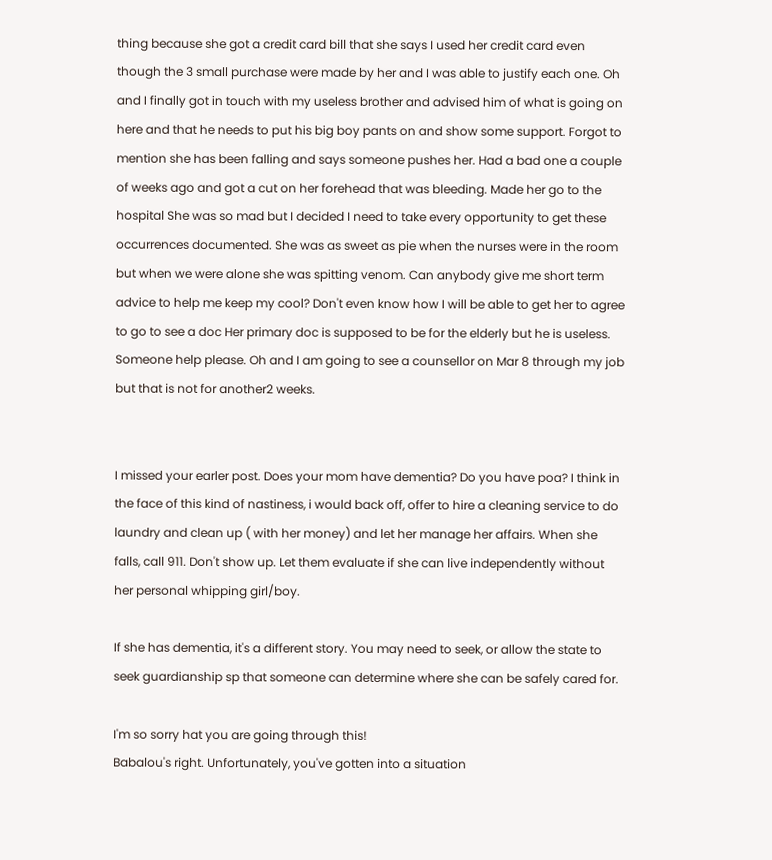thing because she got a credit card bill that she says I used her credit card even though the 3 small purchase were made by her and I was able to justify each one. Oh and I finally got in touch with my useless brother and advised him of what is going on here and that he needs to put his big boy pants on and show some support. Forgot to mention she has been falling and says someone pushes her. Had a bad one a couple of weeks ago and got a cut on her forehead that was bleeding. Made her go to the hospital She was so mad but I decided I need to take every opportunity to get these occurrences documented. She was as sweet as pie when the nurses were in the room but when we were alone she was spitting venom. Can anybody give me short term advice to help me keep my cool? Don't even know how I will be able to get her to agree to go to see a doc Her primary doc is supposed to be for the elderly but he is useless. Someone help please. Oh and I am going to see a counsellor on Mar 8 through my job but that is not for another2 weeks.


I missed your earler post. Does your mom have dementia? Do you have poa? I think in the face of this kind of nastiness, i would back off, offer to hire a cleaning service to do laundry and clean up ( with her money) and let her manage her affairs. When she falls, call 911. Don't show up. Let them evaluate if she can live independently without her personal whipping girl/boy.

If she has dementia, it's a different story. You may need to seek, or allow the state to seek guardianship sp that someone can determine where she can be safely cared for.

I'm so sorry hat you are going through this!
Babalou's right. Unfortunately, you've gotten into a situation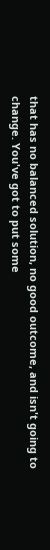that has no balanced solution, no good outcome, and isn't going to change. You've got to put some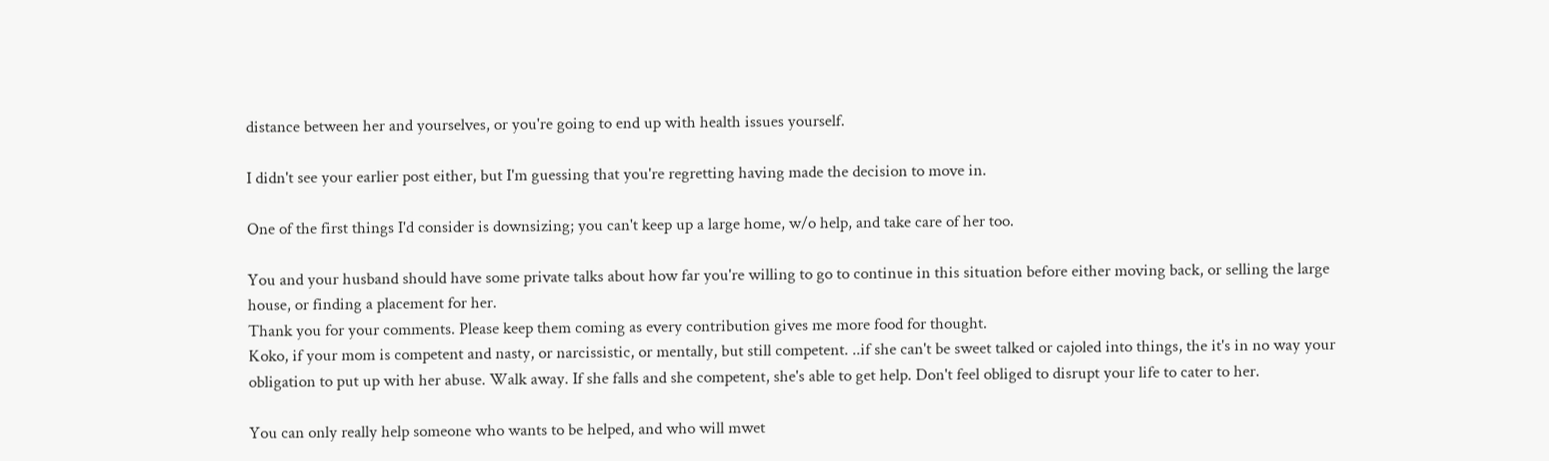distance between her and yourselves, or you're going to end up with health issues yourself.

I didn't see your earlier post either, but I'm guessing that you're regretting having made the decision to move in.

One of the first things I'd consider is downsizing; you can't keep up a large home, w/o help, and take care of her too.

You and your husband should have some private talks about how far you're willing to go to continue in this situation before either moving back, or selling the large house, or finding a placement for her.
Thank you for your comments. Please keep them coming as every contribution gives me more food for thought.
Koko, if your mom is competent and nasty, or narcissistic, or mentally, but still competent. ..if she can't be sweet talked or cajoled into things, the it's in no way your obligation to put up with her abuse. Walk away. If she falls and she competent, she's able to get help. Don't feel obliged to disrupt your life to cater to her.

You can only really help someone who wants to be helped, and who will mwet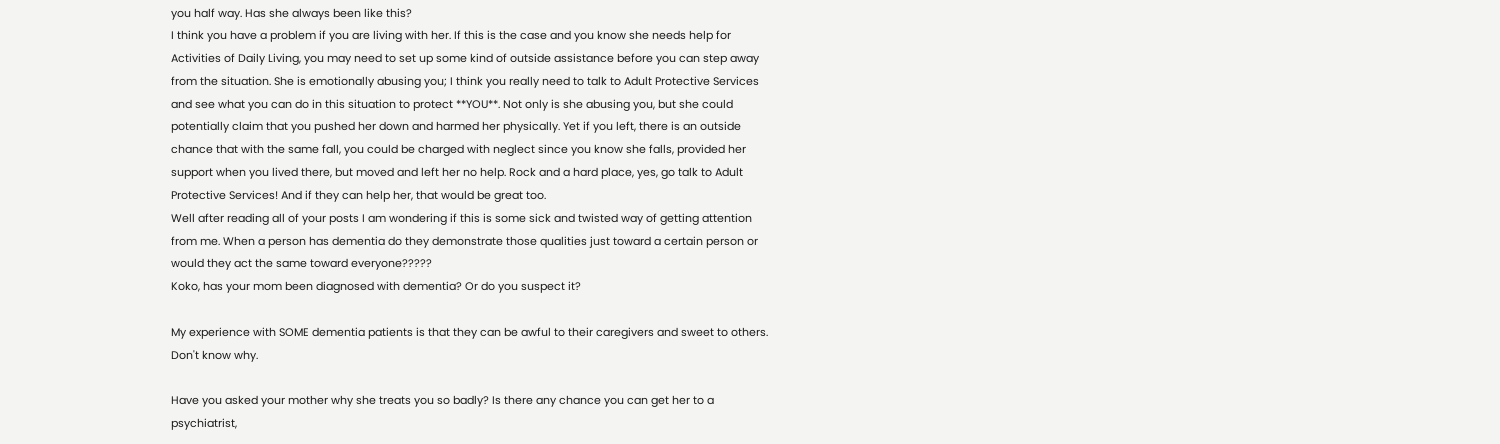you half way. Has she always been like this?
I think you have a problem if you are living with her. If this is the case and you know she needs help for Activities of Daily Living, you may need to set up some kind of outside assistance before you can step away from the situation. She is emotionally abusing you; I think you really need to talk to Adult Protective Services and see what you can do in this situation to protect **YOU**. Not only is she abusing you, but she could potentially claim that you pushed her down and harmed her physically. Yet if you left, there is an outside chance that with the same fall, you could be charged with neglect since you know she falls, provided her support when you lived there, but moved and left her no help. Rock and a hard place, yes, go talk to Adult Protective Services! And if they can help her, that would be great too.
Well after reading all of your posts I am wondering if this is some sick and twisted way of getting attention from me. When a person has dementia do they demonstrate those qualities just toward a certain person or would they act the same toward everyone?????
Koko, has your mom been diagnosed with dementia? Or do you suspect it?

My experience with SOME dementia patients is that they can be awful to their caregivers and sweet to others. Don't know why.

Have you asked your mother why she treats you so badly? Is there any chance you can get her to a psychiatrist,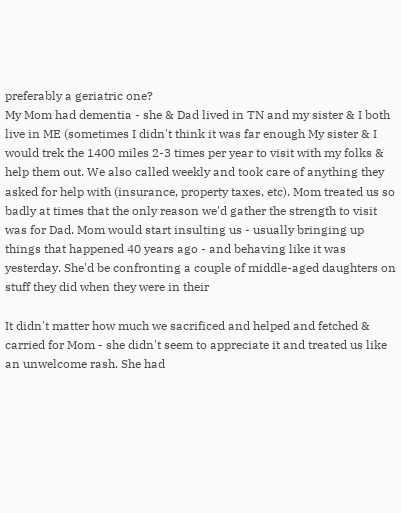preferably a geriatric one?
My Mom had dementia - she & Dad lived in TN and my sister & I both live in ME (sometimes I didn't think it was far enough My sister & I would trek the 1400 miles 2-3 times per year to visit with my folks & help them out. We also called weekly and took care of anything they asked for help with (insurance, property taxes, etc). Mom treated us so badly at times that the only reason we'd gather the strength to visit was for Dad. Mom would start insulting us - usually bringing up things that happened 40 years ago - and behaving like it was yesterday. She'd be confronting a couple of middle-aged daughters on stuff they did when they were in their

It didn't matter how much we sacrificed and helped and fetched & carried for Mom - she didn't seem to appreciate it and treated us like an unwelcome rash. She had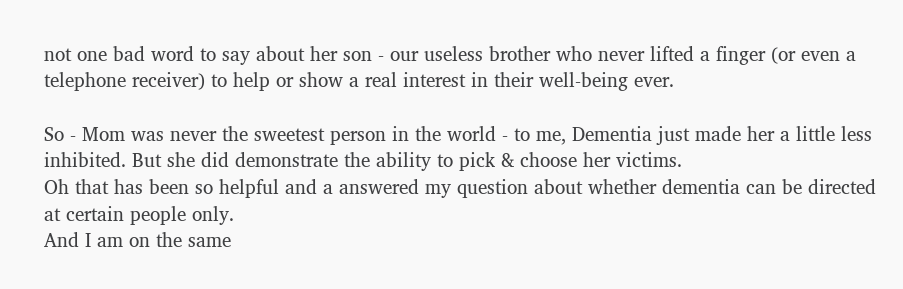not one bad word to say about her son - our useless brother who never lifted a finger (or even a telephone receiver) to help or show a real interest in their well-being ever.

So - Mom was never the sweetest person in the world - to me, Dementia just made her a little less inhibited. But she did demonstrate the ability to pick & choose her victims.
Oh that has been so helpful and a answered my question about whether dementia can be directed at certain people only.
And I am on the same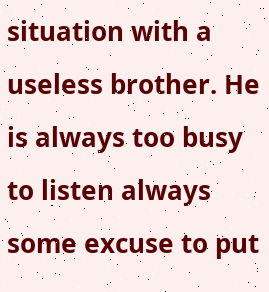situation with a useless brother. He is always too busy to listen always some excuse to put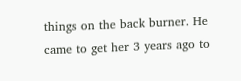things on the back burner. He came to get her 3 years ago to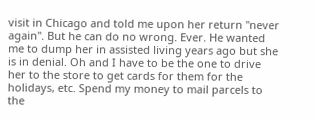visit in Chicago and told me upon her return "never again". But he can do no wrong. Ever. He wanted me to dump her in assisted living years ago but she is in denial. Oh and I have to be the one to drive her to the store to get cards for them for the holidays, etc. Spend my money to mail parcels to the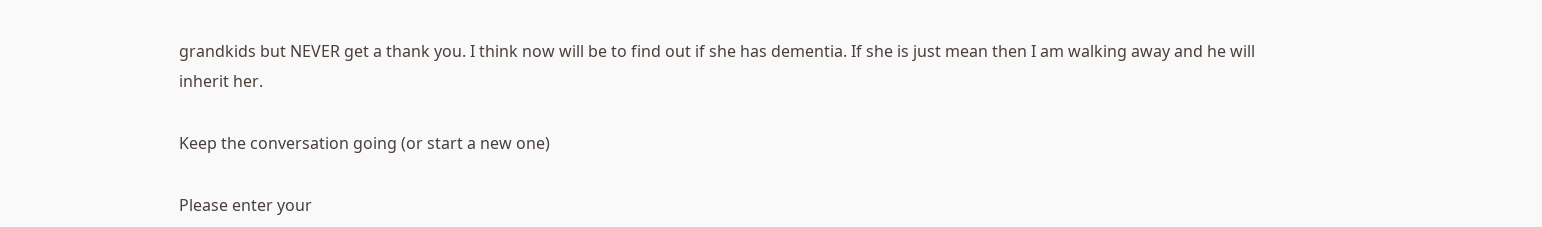grandkids but NEVER get a thank you. I think now will be to find out if she has dementia. If she is just mean then I am walking away and he will inherit her.

Keep the conversation going (or start a new one)

Please enter your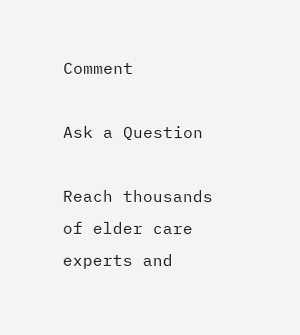Comment

Ask a Question

Reach thousands of elder care experts and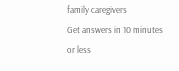family caregivers
Get answers in 10 minutes or less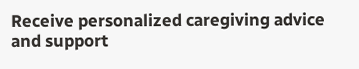Receive personalized caregiving advice and support